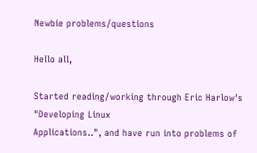Newbie problems/questions

Hello all,

Started reading/working through Eric Harlow's "Developing Linux
Applications..", and have run into problems of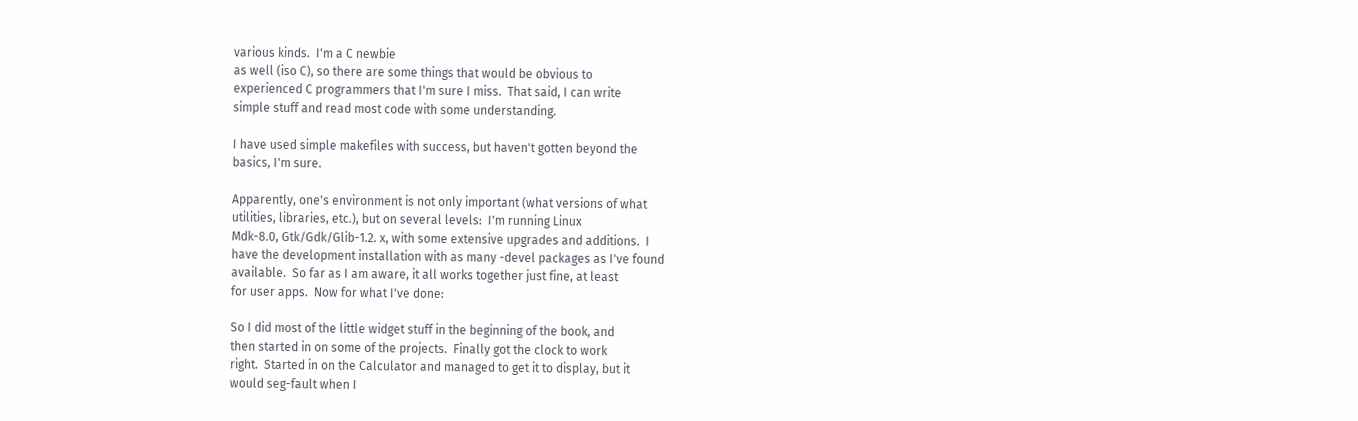various kinds.  I'm a C newbie
as well (iso C), so there are some things that would be obvious to
experienced C programmers that I'm sure I miss.  That said, I can write
simple stuff and read most code with some understanding.

I have used simple makefiles with success, but haven't gotten beyond the
basics, I'm sure.

Apparently, one's environment is not only important (what versions of what
utilities, libraries, etc.), but on several levels:  I'm running Linux
Mdk-8.0, Gtk/Gdk/Glib-1.2. x, with some extensive upgrades and additions.  I
have the development installation with as many -devel packages as I've found
available.  So far as I am aware, it all works together just fine, at least
for user apps.  Now for what I've done:

So I did most of the little widget stuff in the beginning of the book, and
then started in on some of the projects.  Finally got the clock to work
right.  Started in on the Calculator and managed to get it to display, but it
would seg-fault when I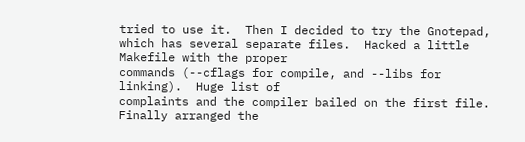tried to use it.  Then I decided to try the Gnotepad,
which has several separate files.  Hacked a little Makefile with the proper
commands (--cflags for compile, and --libs for linking).  Huge list of
complaints and the compiler bailed on the first file.  Finally arranged the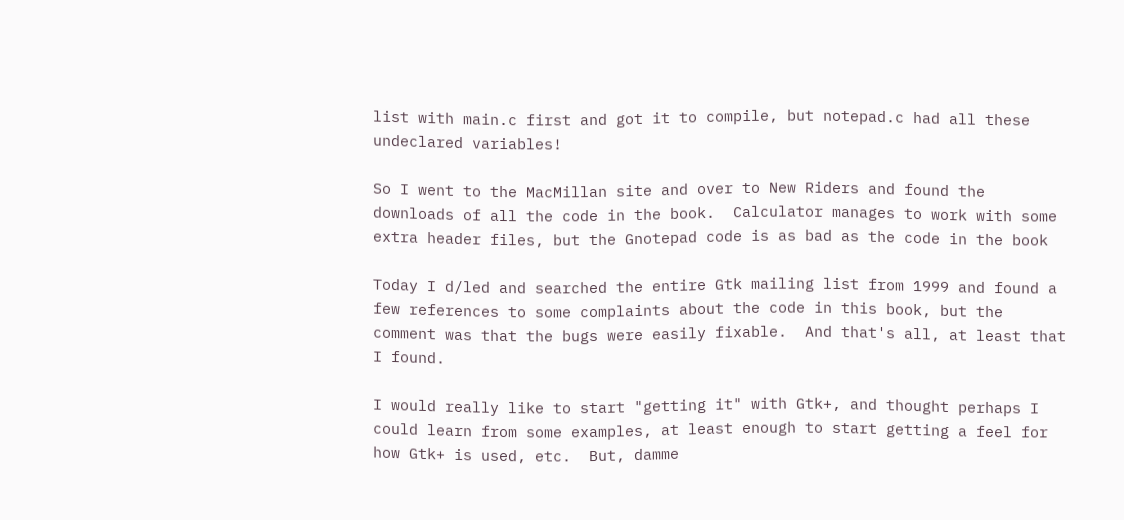list with main.c first and got it to compile, but notepad.c had all these
undeclared variables!

So I went to the MacMillan site and over to New Riders and found the
downloads of all the code in the book.  Calculator manages to work with some
extra header files, but the Gnotepad code is as bad as the code in the book

Today I d/led and searched the entire Gtk mailing list from 1999 and found a
few references to some complaints about the code in this book, but the
comment was that the bugs were easily fixable.  And that's all, at least that
I found.

I would really like to start "getting it" with Gtk+, and thought perhaps I
could learn from some examples, at least enough to start getting a feel for
how Gtk+ is used, etc.  But, damme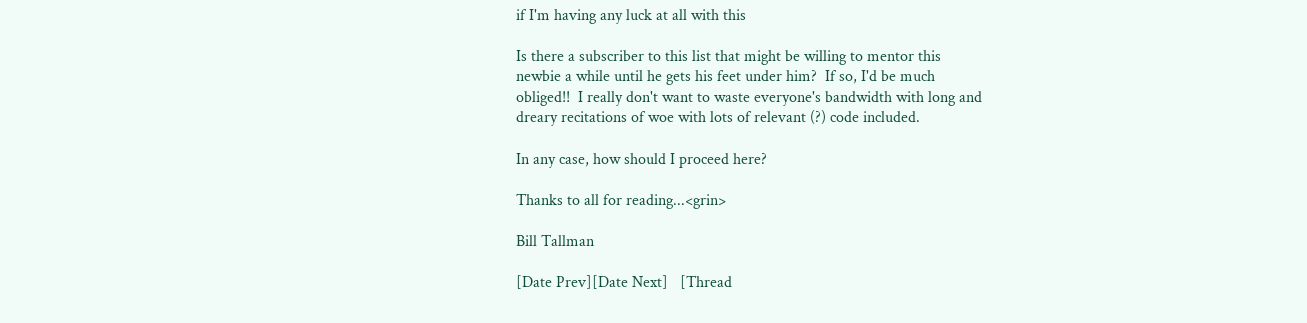if I'm having any luck at all with this

Is there a subscriber to this list that might be willing to mentor this
newbie a while until he gets his feet under him?  If so, I'd be much
obliged!!  I really don't want to waste everyone's bandwidth with long and
dreary recitations of woe with lots of relevant (?) code included.

In any case, how should I proceed here?

Thanks to all for reading...<grin>

Bill Tallman

[Date Prev][Date Next]   [Thread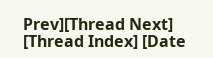Prev][Thread Next]   [Thread Index] [Date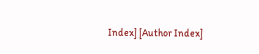Index] [Author Index]